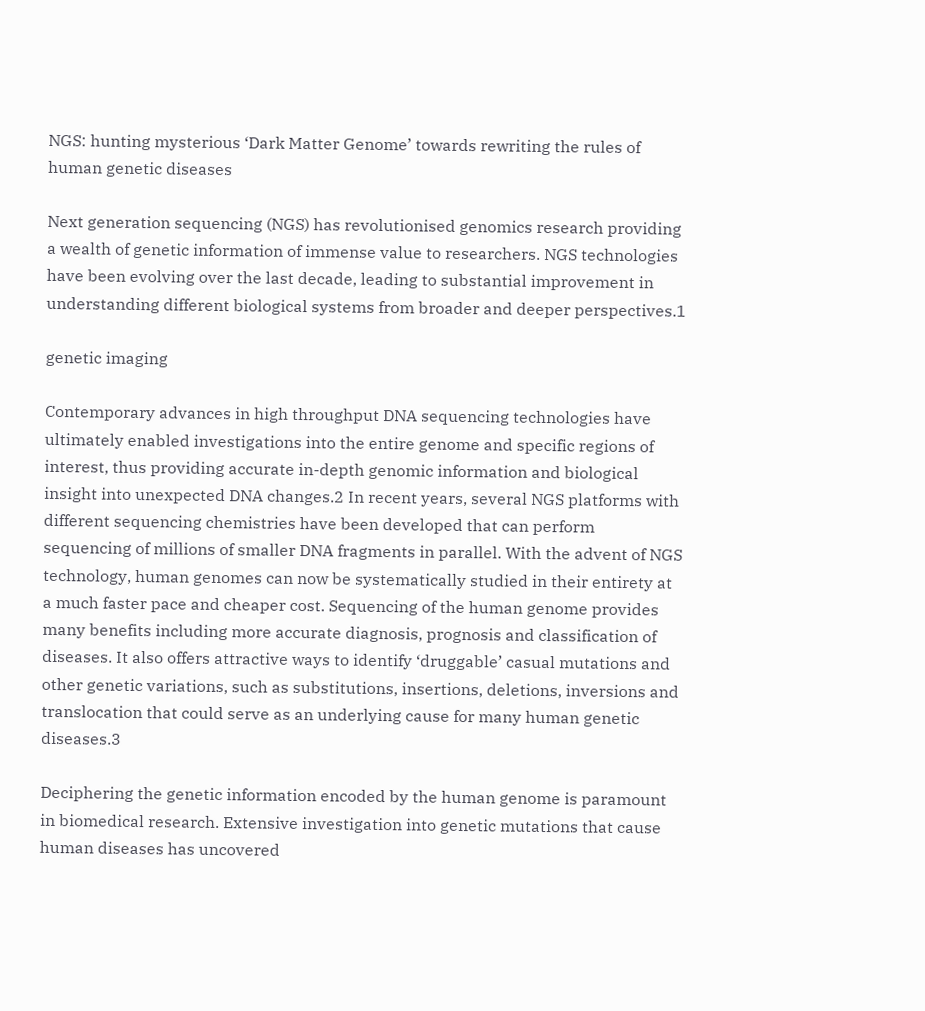NGS: hunting mysterious ‘Dark Matter Genome’ towards rewriting the rules of human genetic diseases

Next generation sequencing (NGS) has revolutionised genomics research providing a wealth of genetic information of immense value to researchers. NGS technologies have been evolving over the last decade, leading to substantial improvement in understanding different biological systems from broader and deeper perspectives.1

genetic imaging

Contemporary advances in high throughput DNA sequencing technologies have ultimately enabled investigations into the entire genome and specific regions of interest, thus providing accurate in-depth genomic information and biological insight into unexpected DNA changes.2 In recent years, several NGS platforms with different sequencing chemistries have been developed that can perform sequencing of millions of smaller DNA fragments in parallel. With the advent of NGS technology, human genomes can now be systematically studied in their entirety at a much faster pace and cheaper cost. Sequencing of the human genome provides many benefits including more accurate diagnosis, prognosis and classification of diseases. It also offers attractive ways to identify ‘druggable’ casual mutations and other genetic variations, such as substitutions, insertions, deletions, inversions and translocation that could serve as an underlying cause for many human genetic diseases.3

Deciphering the genetic information encoded by the human genome is paramount in biomedical research. Extensive investigation into genetic mutations that cause human diseases has uncovered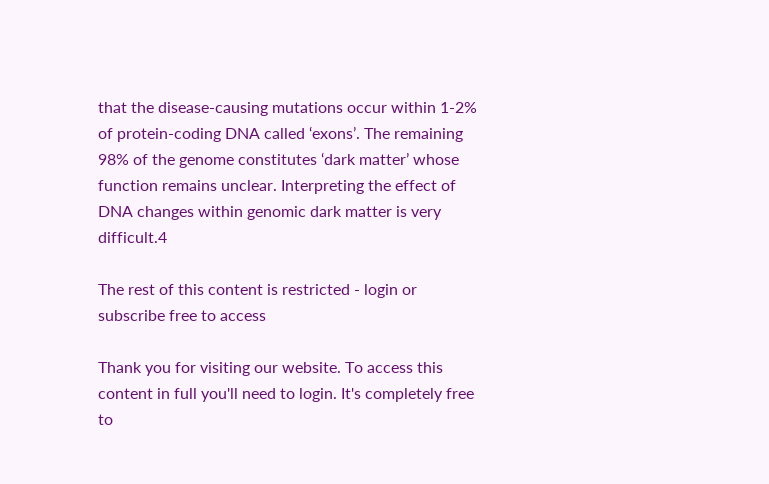that the disease-causing mutations occur within 1-2% of protein-coding DNA called ‘exons’. The remaining 98% of the genome constitutes ‘dark matter’ whose function remains unclear. Interpreting the effect of DNA changes within genomic dark matter is very difficult.4

The rest of this content is restricted - login or subscribe free to access

Thank you for visiting our website. To access this content in full you'll need to login. It's completely free to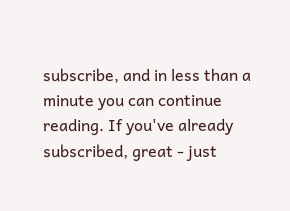subscribe, and in less than a minute you can continue reading. If you've already subscribed, great - just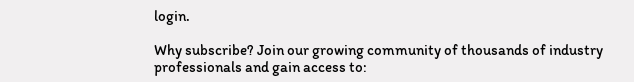login.

Why subscribe? Join our growing community of thousands of industry professionals and gain access to: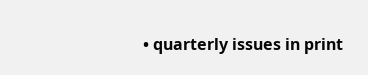• quarterly issues in print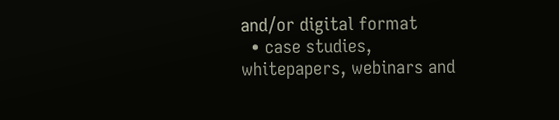and/or digital format
  • case studies, whitepapers, webinars and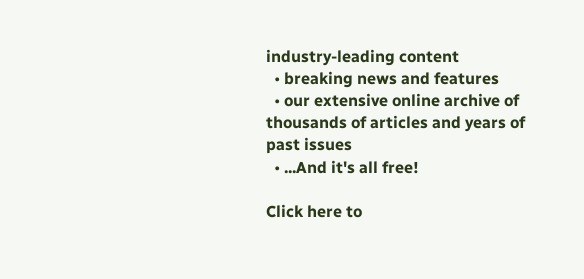industry-leading content
  • breaking news and features
  • our extensive online archive of thousands of articles and years of past issues
  • ...And it's all free!

Click here to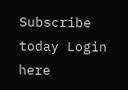Subscribe today Login here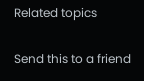Related topics

Send this to a friend